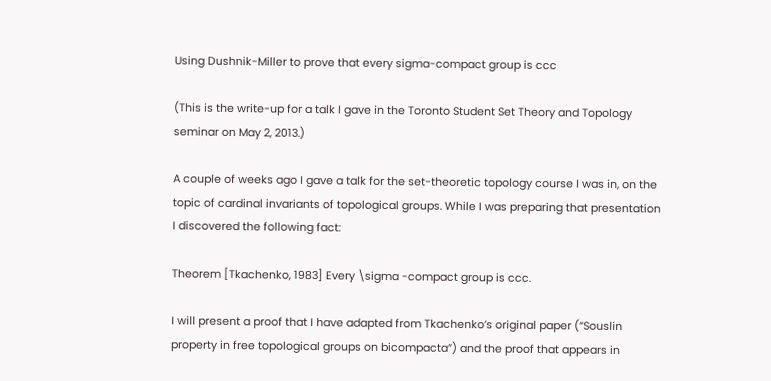Using Dushnik-Miller to prove that every sigma-compact group is ccc

(This is the write-up for a talk I gave in the Toronto Student Set Theory and Topology seminar on May 2, 2013.)

A couple of weeks ago I gave a talk for the set-theoretic topology course I was in, on the topic of cardinal invariants of topological groups. While I was preparing that presentation I discovered the following fact:

Theorem [Tkachenko, 1983] Every \sigma -compact group is ccc.

I will present a proof that I have adapted from Tkachenko’s original paper (“Souslin property in free topological groups on bicompacta”) and the proof that appears in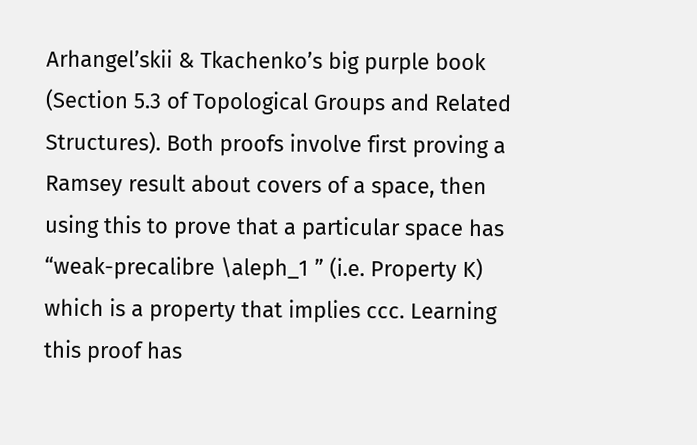Arhangel’skii & Tkachenko’s big purple book (Section 5.3 of Topological Groups and Related Structures). Both proofs involve first proving a Ramsey result about covers of a space, then using this to prove that a particular space has “weak-precalibre \aleph_1 ” (i.e. Property K) which is a property that implies ccc. Learning this proof has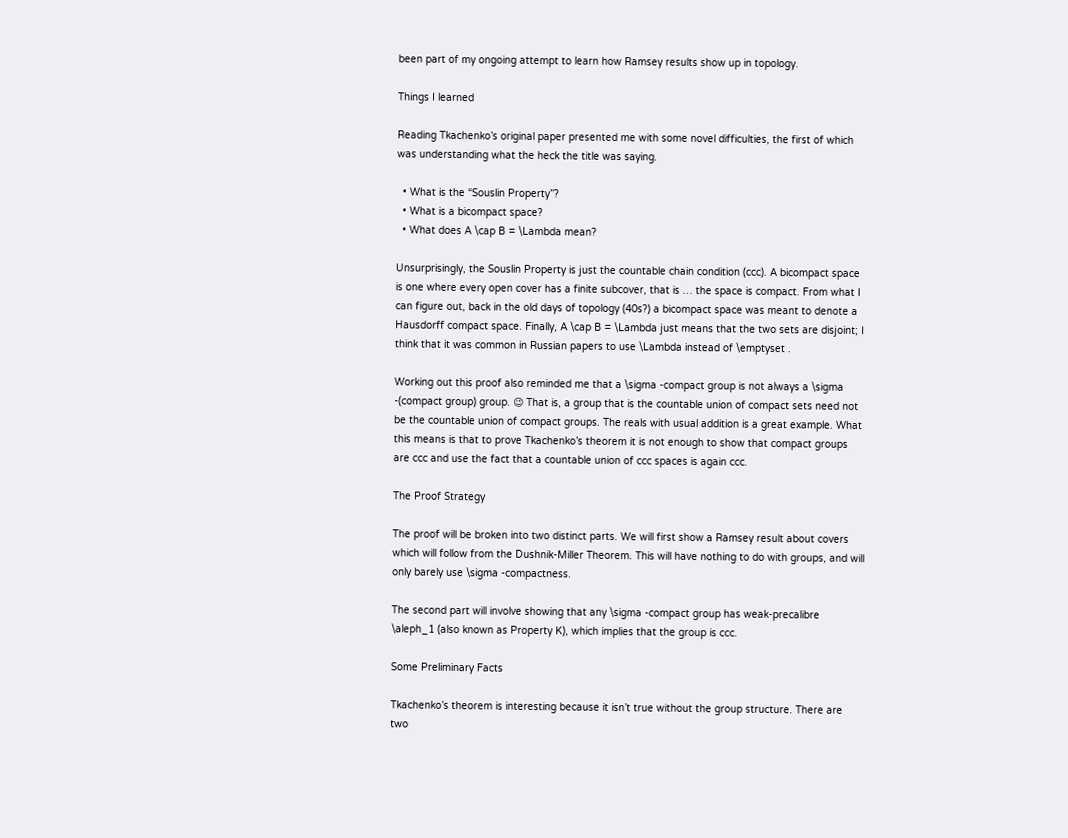been part of my ongoing attempt to learn how Ramsey results show up in topology.

Things I learned

Reading Tkachenko’s original paper presented me with some novel difficulties, the first of which was understanding what the heck the title was saying.

  • What is the “Souslin Property”?
  • What is a bicompact space?
  • What does A \cap B = \Lambda mean?

Unsurprisingly, the Souslin Property is just the countable chain condition (ccc). A bicompact space is one where every open cover has a finite subcover, that is … the space is compact. From what I can figure out, back in the old days of topology (40s?) a bicompact space was meant to denote a Hausdorff compact space. Finally, A \cap B = \Lambda just means that the two sets are disjoint; I think that it was common in Russian papers to use \Lambda instead of \emptyset .

Working out this proof also reminded me that a \sigma -compact group is not always a \sigma -(compact group) group. 😉 That is, a group that is the countable union of compact sets need not be the countable union of compact groups. The reals with usual addition is a great example. What this means is that to prove Tkachenko’s theorem it is not enough to show that compact groups are ccc and use the fact that a countable union of ccc spaces is again ccc.

The Proof Strategy

The proof will be broken into two distinct parts. We will first show a Ramsey result about covers which will follow from the Dushnik-Miller Theorem. This will have nothing to do with groups, and will only barely use \sigma -compactness.

The second part will involve showing that any \sigma -compact group has weak-precalibre \aleph_1 (also known as Property K), which implies that the group is ccc.

Some Preliminary Facts

Tkachenko’s theorem is interesting because it isn’t true without the group structure. There are two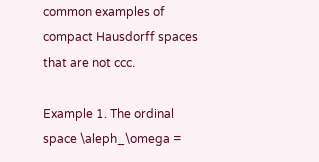common examples of compact Hausdorff spaces that are not ccc.

Example 1. The ordinal space \aleph_\omega =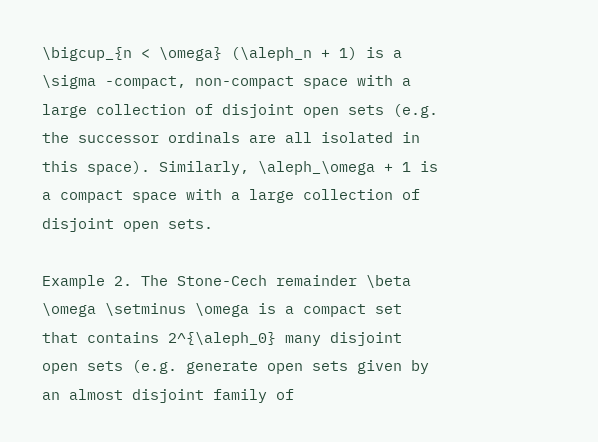\bigcup_{n < \omega} (\aleph_n + 1) is a \sigma -compact, non-compact space with a large collection of disjoint open sets (e.g. the successor ordinals are all isolated in this space). Similarly, \aleph_\omega + 1 is a compact space with a large collection of disjoint open sets.

Example 2. The Stone-Cech remainder \beta \omega \setminus \omega is a compact set that contains 2^{\aleph_0} many disjoint open sets (e.g. generate open sets given by an almost disjoint family of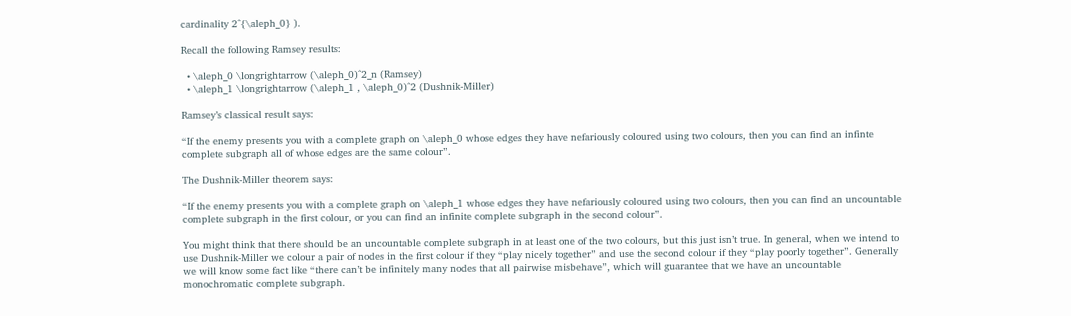cardinality 2^{\aleph_0} ).

Recall the following Ramsey results:

  • \aleph_0 \longrightarrow (\aleph_0)^2_n (Ramsey)
  • \aleph_1 \longrightarrow (\aleph_1 , \aleph_0)^2 (Dushnik-Miller)

Ramsey’s classical result says:

“If the enemy presents you with a complete graph on \aleph_0 whose edges they have nefariously coloured using two colours, then you can find an infinte complete subgraph all of whose edges are the same colour”.

The Dushnik-Miller theorem says:

“If the enemy presents you with a complete graph on \aleph_1 whose edges they have nefariously coloured using two colours, then you can find an uncountable complete subgraph in the first colour, or you can find an infinite complete subgraph in the second colour”.

You might think that there should be an uncountable complete subgraph in at least one of the two colours, but this just isn’t true. In general, when we intend to use Dushnik-Miller we colour a pair of nodes in the first colour if they “play nicely together” and use the second colour if they “play poorly together”. Generally we will know some fact like “there can’t be infinitely many nodes that all pairwise misbehave”, which will guarantee that we have an uncountable monochromatic complete subgraph.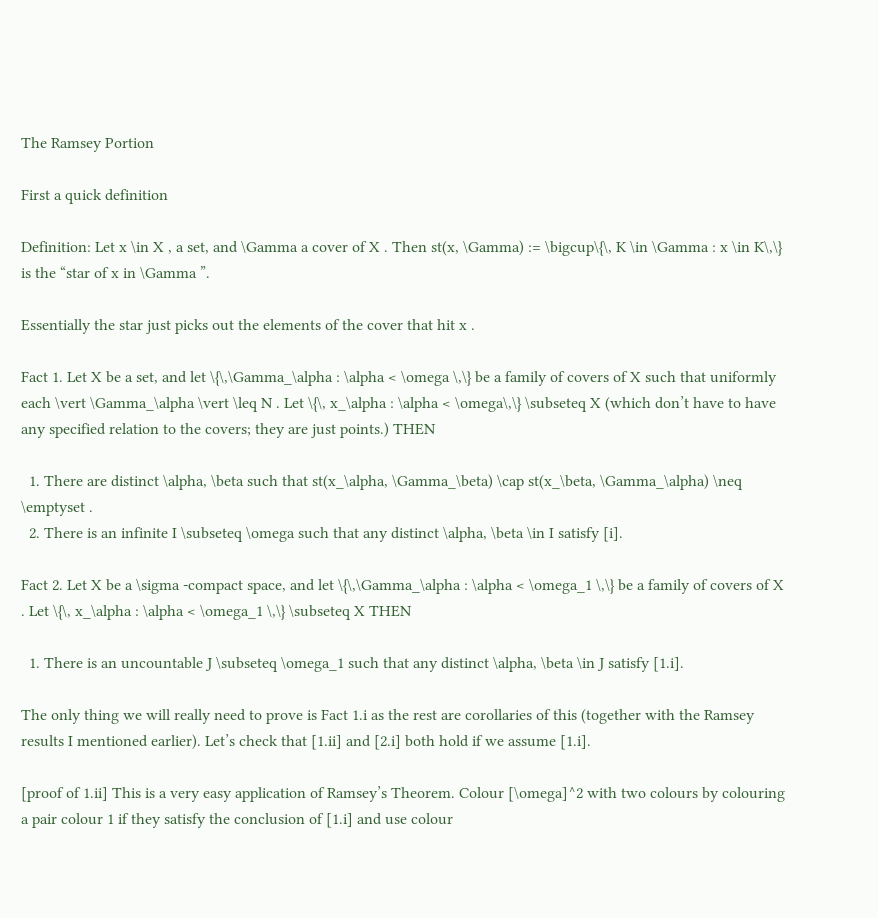The Ramsey Portion

First a quick definition

Definition: Let x \in X , a set, and \Gamma a cover of X . Then st(x, \Gamma) := \bigcup\{\, K \in \Gamma : x \in K\,\} is the “star of x in \Gamma ”.

Essentially the star just picks out the elements of the cover that hit x .

Fact 1. Let X be a set, and let \{\,\Gamma_\alpha : \alpha < \omega \,\} be a family of covers of X such that uniformly each \vert \Gamma_\alpha \vert \leq N . Let \{\, x_\alpha : \alpha < \omega\,\} \subseteq X (which don’t have to have any specified relation to the covers; they are just points.) THEN

  1. There are distinct \alpha, \beta such that st(x_\alpha, \Gamma_\beta) \cap st(x_\beta, \Gamma_\alpha) \neq \emptyset .
  2. There is an infinite I \subseteq \omega such that any distinct \alpha, \beta \in I satisfy [i].

Fact 2. Let X be a \sigma -compact space, and let \{\,\Gamma_\alpha : \alpha < \omega_1 \,\} be a family of covers of X . Let \{\, x_\alpha : \alpha < \omega_1 \,\} \subseteq X THEN

  1. There is an uncountable J \subseteq \omega_1 such that any distinct \alpha, \beta \in J satisfy [1.i].

The only thing we will really need to prove is Fact 1.i as the rest are corollaries of this (together with the Ramsey results I mentioned earlier). Let’s check that [1.ii] and [2.i] both hold if we assume [1.i].

[proof of 1.ii] This is a very easy application of Ramsey’s Theorem. Colour [\omega]^2 with two colours by colouring a pair colour 1 if they satisfy the conclusion of [1.i] and use colour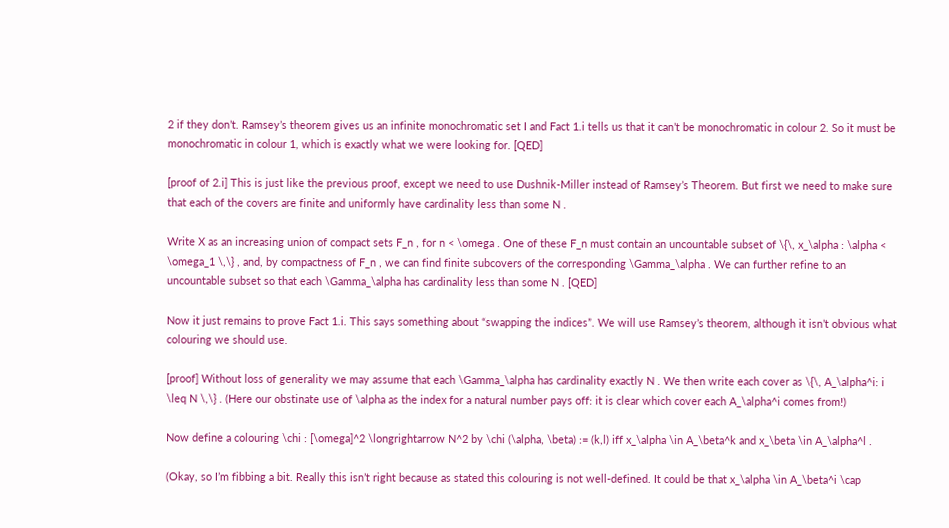2 if they don’t. Ramsey’s theorem gives us an infinite monochromatic set I and Fact 1.i tells us that it can’t be monochromatic in colour 2. So it must be monochromatic in colour 1, which is exactly what we were looking for. [QED]

[proof of 2.i] This is just like the previous proof, except we need to use Dushnik-Miller instead of Ramsey’s Theorem. But first we need to make sure that each of the covers are finite and uniformly have cardinality less than some N .

Write X as an increasing union of compact sets F_n , for n < \omega . One of these F_n must contain an uncountable subset of \{\, x_\alpha : \alpha < \omega_1 \,\} , and, by compactness of F_n , we can find finite subcovers of the corresponding \Gamma_\alpha . We can further refine to an uncountable subset so that each \Gamma_\alpha has cardinality less than some N . [QED]

Now it just remains to prove Fact 1.i. This says something about “swapping the indices”. We will use Ramsey’s theorem, although it isn’t obvious what colouring we should use.

[proof] Without loss of generality we may assume that each \Gamma_\alpha has cardinality exactly N . We then write each cover as \{\, A_\alpha^i: i \leq N \,\} . (Here our obstinate use of \alpha as the index for a natural number pays off: it is clear which cover each A_\alpha^i comes from!)

Now define a colouring \chi : [\omega]^2 \longrightarrow N^2 by \chi (\alpha, \beta) := (k,l) iff x_\alpha \in A_\beta^k and x_\beta \in A_\alpha^l .

(Okay, so I’m fibbing a bit. Really this isn’t right because as stated this colouring is not well-defined. It could be that x_\alpha \in A_\beta^i \cap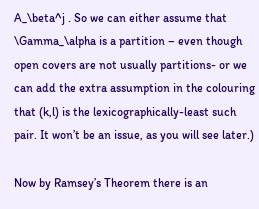A_\beta^j . So we can either assume that \Gamma_\alpha is a partition – even though open covers are not usually partitions- or we can add the extra assumption in the colouring that (k,l) is the lexicographically-least such pair. It won’t be an issue, as you will see later.)

Now by Ramsey’s Theorem there is an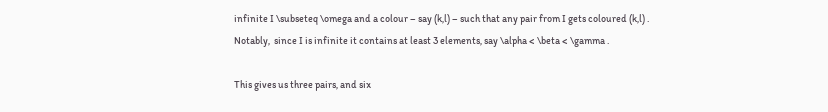infinite I \subseteq \omega and a colour – say (k,l) – such that any pair from I gets coloured (k,l) . Notably,  since I is infinite it contains at least 3 elements, say \alpha < \beta < \gamma .

This gives us three pairs, and six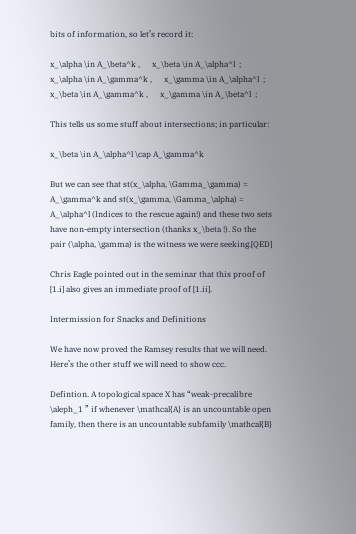bits of information, so let’s record it:

x_\alpha \in A_\beta^k ,      x_\beta \in A_\alpha^l  ;
x_\alpha \in A_\gamma^k ,      x_\gamma \in A_\alpha^l  ;
x_\beta \in A_\gamma^k ,      x_\gamma \in A_\beta^l  ;

This tells us some stuff about intersections; in particular:

x_\beta \in A_\alpha^l \cap A_\gamma^k

But we can see that st(x_\alpha, \Gamma_\gamma) = A_\gamma^k and st(x_\gamma, \Gamma_\alpha) = A_\alpha^l (Indices to the rescue again!) and these two sets have non-empty intersection (thanks x_\beta !). So the pair (\alpha, \gamma) is the witness we were seeking.[QED]

Chris Eagle pointed out in the seminar that this proof of [1.i] also gives an immediate proof of [1.ii].

Intermission for Snacks and Definitions

We have now proved the Ramsey results that we will need. Here’s the other stuff we will need to show ccc.

Defintion. A topological space X has “weak-precalibre \aleph_1 ” if whenever \mathcal{A} is an uncountable open family, then there is an uncountable subfamily \mathcal{B}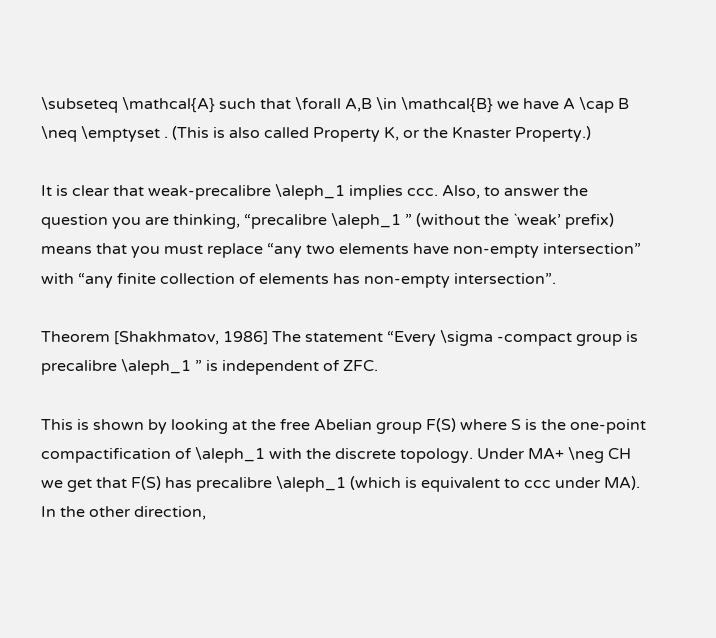\subseteq \mathcal{A} such that \forall A,B \in \mathcal{B} we have A \cap B \neq \emptyset . (This is also called Property K, or the Knaster Property.)

It is clear that weak-precalibre \aleph_1 implies ccc. Also, to answer the question you are thinking, “precalibre \aleph_1 ” (without the `weak’ prefix) means that you must replace “any two elements have non-empty intersection” with “any finite collection of elements has non-empty intersection”.

Theorem [Shakhmatov, 1986] The statement “Every \sigma -compact group is precalibre \aleph_1 ” is independent of ZFC.

This is shown by looking at the free Abelian group F(S) where S is the one-point compactification of \aleph_1 with the discrete topology. Under MA+ \neg CH we get that F(S) has precalibre \aleph_1 (which is equivalent to ccc under MA). In the other direction,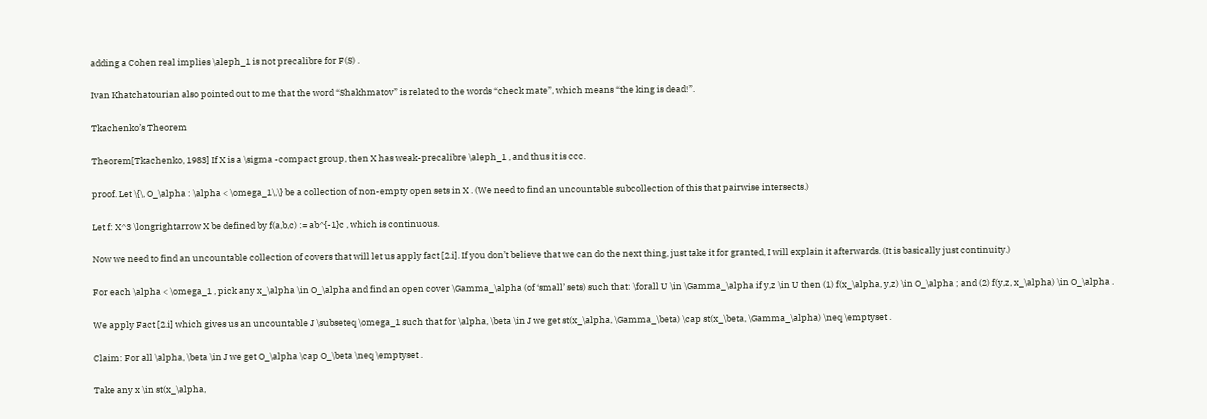adding a Cohen real implies \aleph_1 is not precalibre for F(S) .

Ivan Khatchatourian also pointed out to me that the word “Shakhmatov” is related to the words “check mate”, which means “the king is dead!”.

Tkachenko’s Theorem

Theorem[Tkachenko, 1983] If X is a \sigma -compact group, then X has weak-precalibre \aleph_1 , and thus it is ccc.

proof. Let \{\, O_\alpha : \alpha < \omega_1\,\} be a collection of non-empty open sets in X . (We need to find an uncountable subcollection of this that pairwise intersects.)

Let f: X^3 \longrightarrow X be defined by f(a,b,c) := ab^{-1}c , which is continuous.

Now we need to find an uncountable collection of covers that will let us apply fact [2.i]. If you don’t believe that we can do the next thing, just take it for granted, I will explain it afterwards. (It is basically just continuity.)

For each \alpha < \omega_1 , pick any x_\alpha \in O_\alpha and find an open cover \Gamma_\alpha (of ‘small’ sets) such that: \forall U \in \Gamma_\alpha if y,z \in U then (1) f(x_\alpha, y,z) \in O_\alpha ; and (2) f(y,z, x_\alpha) \in O_\alpha .

We apply Fact [2.i] which gives us an uncountable J \subseteq \omega_1 such that for \alpha, \beta \in J we get st(x_\alpha, \Gamma_\beta) \cap st(x_\beta, \Gamma_\alpha) \neq \emptyset .

Claim: For all \alpha, \beta \in J we get O_\alpha \cap O_\beta \neq \emptyset .

Take any x \in st(x_\alpha,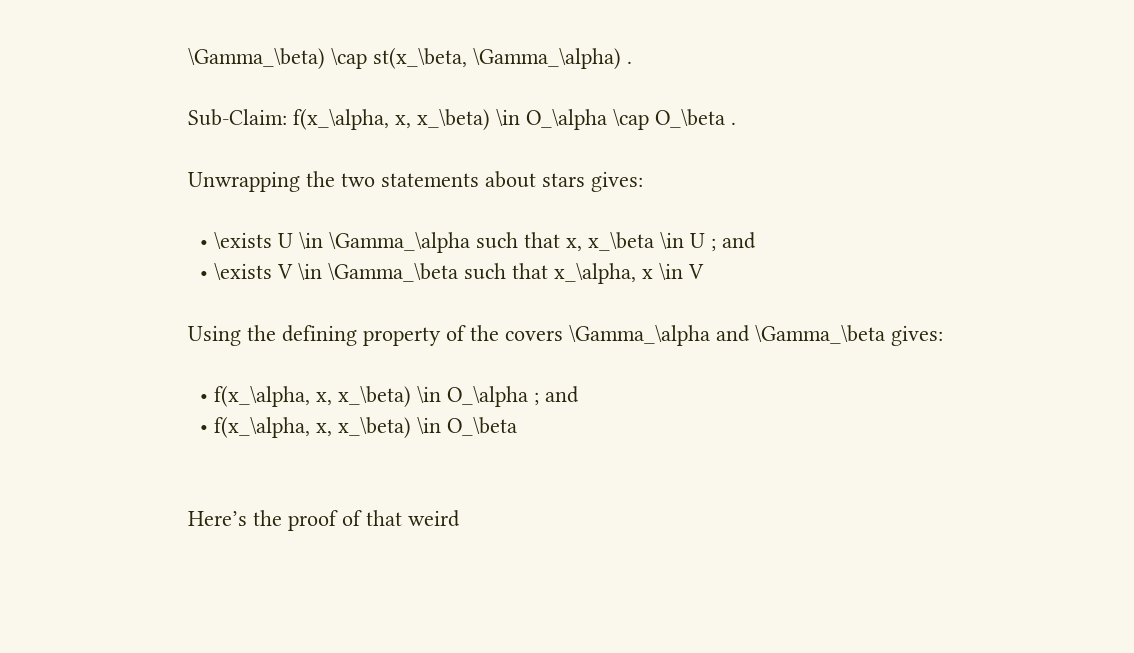\Gamma_\beta) \cap st(x_\beta, \Gamma_\alpha) .

Sub-Claim: f(x_\alpha, x, x_\beta) \in O_\alpha \cap O_\beta .

Unwrapping the two statements about stars gives:

  • \exists U \in \Gamma_\alpha such that x, x_\beta \in U ; and
  • \exists V \in \Gamma_\beta such that x_\alpha, x \in V

Using the defining property of the covers \Gamma_\alpha and \Gamma_\beta gives:

  • f(x_\alpha, x, x_\beta) \in O_\alpha ; and
  • f(x_\alpha, x, x_\beta) \in O_\beta


Here’s the proof of that weird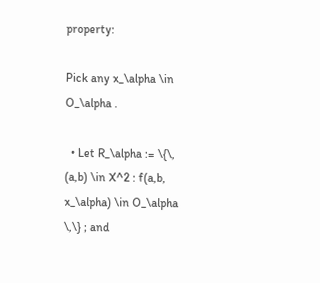property:

Pick any x_\alpha \in O_\alpha .

  • Let R_\alpha := \{\, (a,b) \in X^2 : f(a,b, x_\alpha) \in O_\alpha \,\} ; and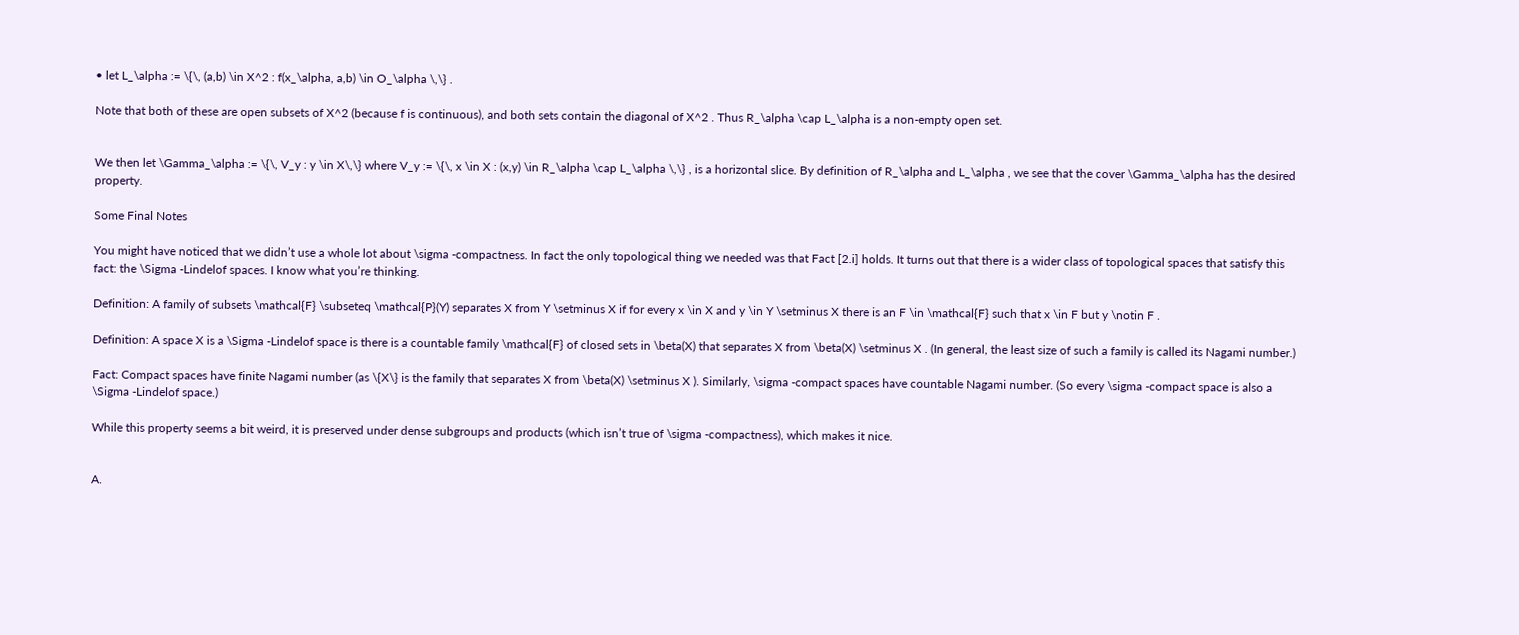• let L_\alpha := \{\, (a,b) \in X^2 : f(x_\alpha, a,b) \in O_\alpha \,\} .

Note that both of these are open subsets of X^2 (because f is continuous), and both sets contain the diagonal of X^2 . Thus R_\alpha \cap L_\alpha is a non-empty open set.


We then let \Gamma_\alpha := \{\, V_y : y \in X\,\} where V_y := \{\, x \in X : (x,y) \in R_\alpha \cap L_\alpha \,\} , is a horizontal slice. By definition of R_\alpha and L_\alpha , we see that the cover \Gamma_\alpha has the desired property.

Some Final Notes

You might have noticed that we didn’t use a whole lot about \sigma -compactness. In fact the only topological thing we needed was that Fact [2.i] holds. It turns out that there is a wider class of topological spaces that satisfy this fact: the \Sigma -Lindelof spaces. I know what you’re thinking.

Definition: A family of subsets \mathcal{F} \subseteq \mathcal{P}(Y) separates X from Y \setminus X if for every x \in X and y \in Y \setminus X there is an F \in \mathcal{F} such that x \in F but y \notin F .

Definition: A space X is a \Sigma -Lindelof space is there is a countable family \mathcal{F} of closed sets in \beta(X) that separates X from \beta(X) \setminus X . (In general, the least size of such a family is called its Nagami number.)

Fact: Compact spaces have finite Nagami number (as \{X\} is the family that separates X from \beta(X) \setminus X ). Similarly, \sigma -compact spaces have countable Nagami number. (So every \sigma -compact space is also a \Sigma -Lindelof space.)

While this property seems a bit weird, it is preserved under dense subgroups and products (which isn’t true of \sigma -compactness), which makes it nice.


A.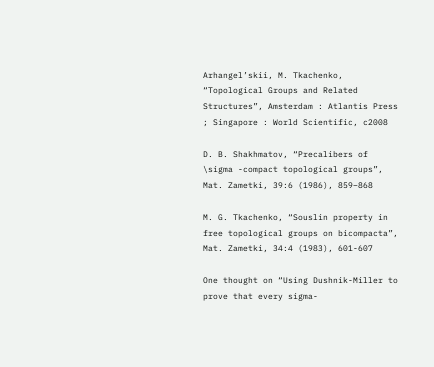Arhangel’skii, M. Tkachenko, “Topological Groups and Related Structures”, Amsterdam : Atlantis Press ; Singapore : World Scientific, c2008

D. B. Shakhmatov, “Precalibers of \sigma -compact topological groups”, Mat. Zametki, 39:6 (1986), 859–868

M. G. Tkachenko, “Souslin property in free topological groups on bicompacta”, Mat. Zametki, 34:4 (1983), 601-607

One thought on “Using Dushnik-Miller to prove that every sigma-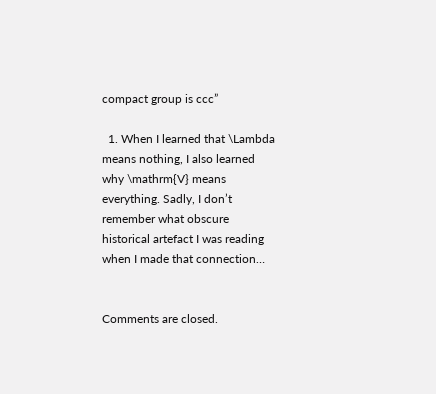compact group is ccc”

  1. When I learned that \Lambda means nothing, I also learned why \mathrm{V} means everything. Sadly, I don’t remember what obscure historical artefact I was reading when I made that connection…


Comments are closed.